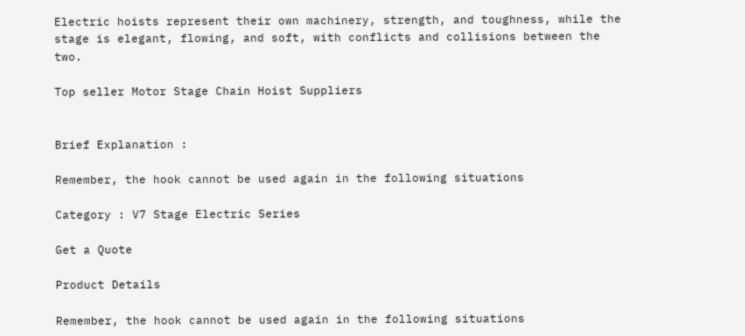Electric hoists represent their own machinery, strength, and toughness, while the stage is elegant, flowing, and soft, with conflicts and collisions between the two.

Top seller Motor Stage Chain Hoist Suppliers


Brief Explanation :

Remember, the hook cannot be used again in the following situations

Category : V7 Stage Electric Series

Get a Quote

Product Details

Remember, the hook cannot be used again in the following situations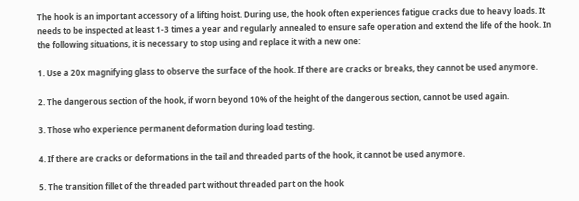The hook is an important accessory of a lifting hoist. During use, the hook often experiences fatigue cracks due to heavy loads. It needs to be inspected at least 1-3 times a year and regularly annealed to ensure safe operation and extend the life of the hook. In the following situations, it is necessary to stop using and replace it with a new one:

1. Use a 20x magnifying glass to observe the surface of the hook. If there are cracks or breaks, they cannot be used anymore.

2. The dangerous section of the hook, if worn beyond 10% of the height of the dangerous section, cannot be used again.

3. Those who experience permanent deformation during load testing.

4. If there are cracks or deformations in the tail and threaded parts of the hook, it cannot be used anymore.

5. The transition fillet of the threaded part without threaded part on the hook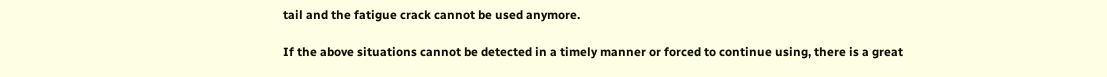tail and the fatigue crack cannot be used anymore.

If the above situations cannot be detected in a timely manner or forced to continue using, there is a great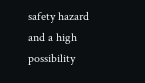safety hazard and a high possibility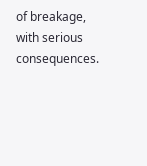of breakage, with serious consequences.